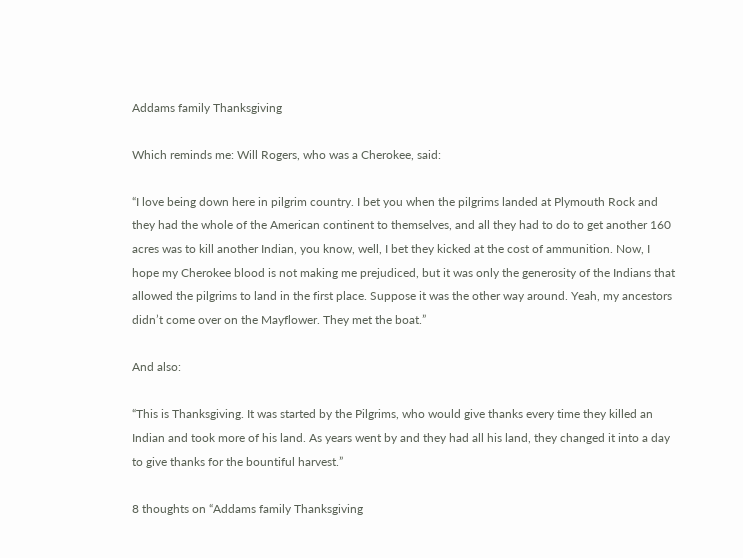Addams family Thanksgiving

Which reminds me: Will Rogers, who was a Cherokee, said:

“I love being down here in pilgrim country. I bet you when the pilgrims landed at Plymouth Rock and they had the whole of the American continent to themselves, and all they had to do to get another 160 acres was to kill another Indian, you know, well, I bet they kicked at the cost of ammunition. Now, I hope my Cherokee blood is not making me prejudiced, but it was only the generosity of the Indians that allowed the pilgrims to land in the first place. Suppose it was the other way around. Yeah, my ancestors didn’t come over on the Mayflower. They met the boat.”

And also:

“This is Thanksgiving. It was started by the Pilgrims, who would give thanks every time they killed an Indian and took more of his land. As years went by and they had all his land, they changed it into a day to give thanks for the bountiful harvest.”

8 thoughts on “Addams family Thanksgiving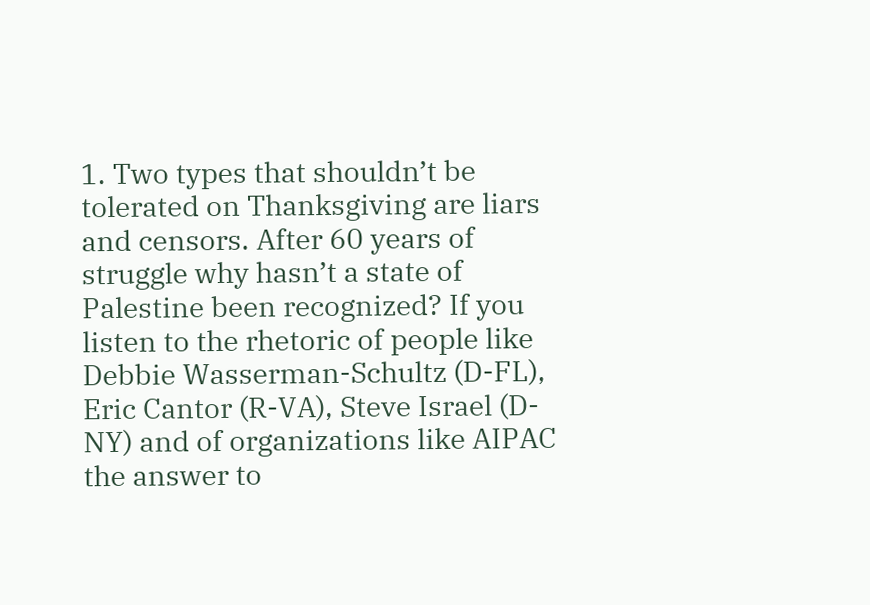1. Two types that shouldn’t be tolerated on Thanksgiving are liars and censors. After 60 years of struggle why hasn’t a state of Palestine been recognized? If you listen to the rhetoric of people like Debbie Wasserman-Schultz (D-FL), Eric Cantor (R-VA), Steve Israel (D-NY) and of organizations like AIPAC the answer to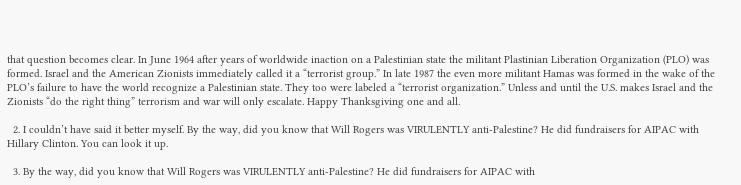that question becomes clear. In June 1964 after years of worldwide inaction on a Palestinian state the militant Plastinian Liberation Organization (PLO) was formed. Israel and the American Zionists immediately called it a “terrorist group.” In late 1987 the even more militant Hamas was formed in the wake of the PLO’s failure to have the world recognize a Palestinian state. They too were labeled a “terrorist organization.” Unless and until the U.S. makes Israel and the Zionists “do the right thing” terrorism and war will only escalate. Happy Thanksgiving one and all.

  2. I couldn’t have said it better myself. By the way, did you know that Will Rogers was VIRULENTLY anti-Palestine? He did fundraisers for AIPAC with Hillary Clinton. You can look it up.

  3. By the way, did you know that Will Rogers was VIRULENTLY anti-Palestine? He did fundraisers for AIPAC with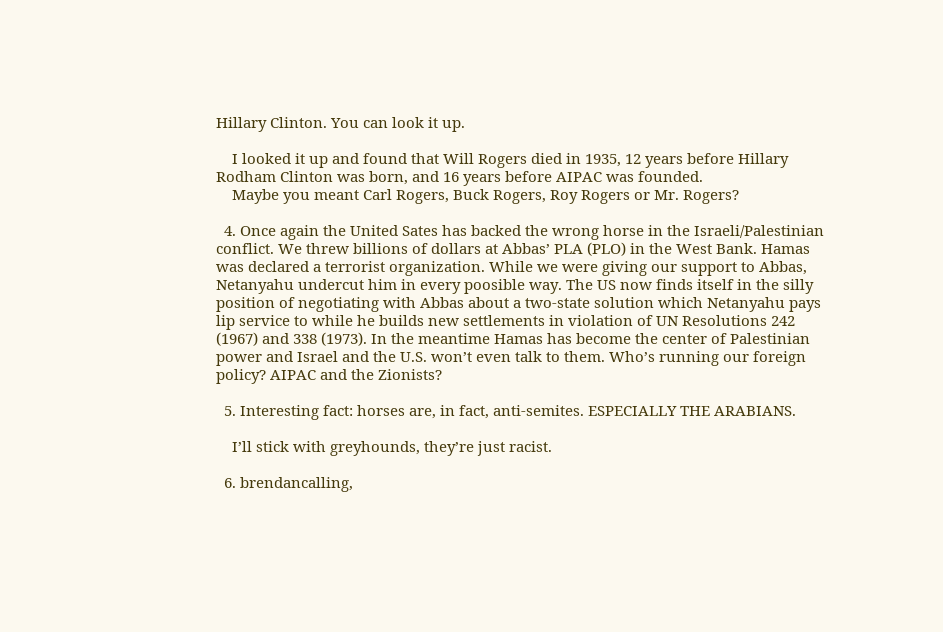Hillary Clinton. You can look it up.

    I looked it up and found that Will Rogers died in 1935, 12 years before Hillary Rodham Clinton was born, and 16 years before AIPAC was founded.
    Maybe you meant Carl Rogers, Buck Rogers, Roy Rogers or Mr. Rogers?

  4. Once again the United Sates has backed the wrong horse in the Israeli/Palestinian conflict. We threw billions of dollars at Abbas’ PLA (PLO) in the West Bank. Hamas was declared a terrorist organization. While we were giving our support to Abbas, Netanyahu undercut him in every poosible way. The US now finds itself in the silly position of negotiating with Abbas about a two-state solution which Netanyahu pays lip service to while he builds new settlements in violation of UN Resolutions 242 (1967) and 338 (1973). In the meantime Hamas has become the center of Palestinian power and Israel and the U.S. won’t even talk to them. Who’s running our foreign policy? AIPAC and the Zionists?

  5. Interesting fact: horses are, in fact, anti-semites. ESPECIALLY THE ARABIANS.

    I’ll stick with greyhounds, they’re just racist.

  6. brendancalling,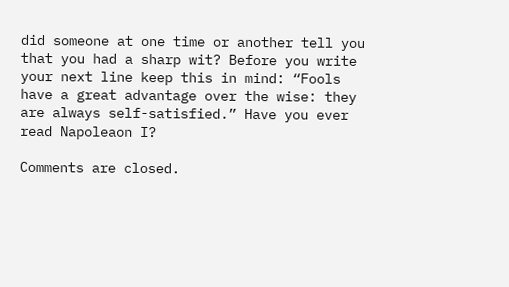did someone at one time or another tell you that you had a sharp wit? Before you write your next line keep this in mind: “Fools have a great advantage over the wise: they are always self-satisfied.” Have you ever read Napoleaon I?

Comments are closed.